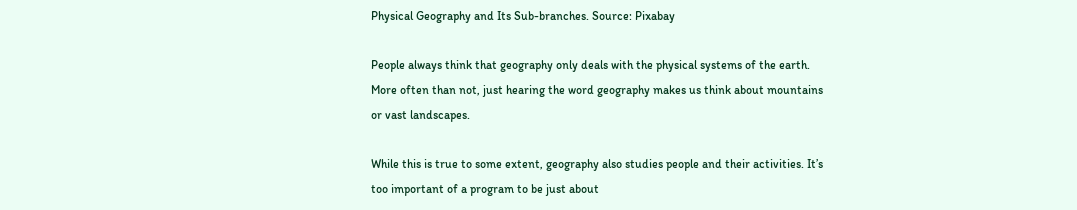Physical Geography and Its Sub-branches. Source: Pixabay

People always think that geography only deals with the physical systems of the earth. More often than not, just hearing the word geography makes us think about mountains or vast landscapes.

While this is true to some extent, geography also studies people and their activities. It’s too important of a program to be just about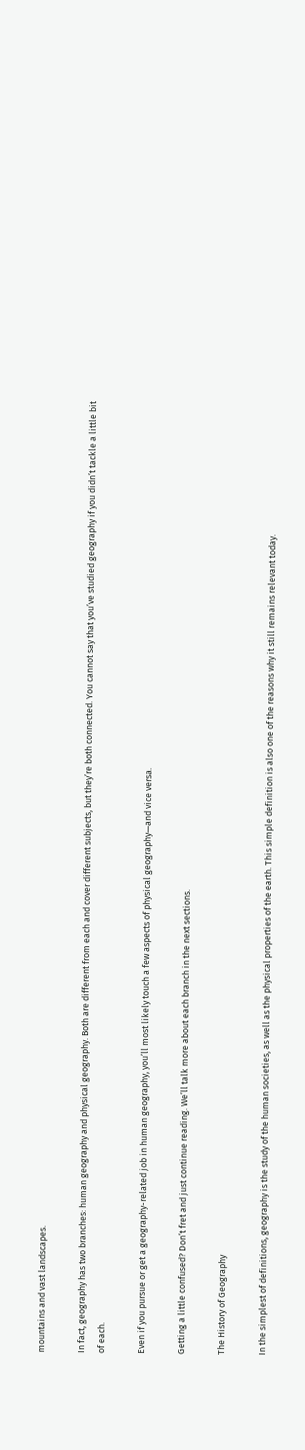mountains and vast landscapes.

In fact, geography has two branches: human geography and physical geography. Both are different from each and cover different subjects, but they’re both connected. You cannot say that you’ve studied geography if you didn’t tackle a little bit of each.

Even if you pursue or get a geography-related job in human geography, you’ll most likely touch a few aspects of physical geography—and vice versa.

Getting a little confused? Don’t fret and just continue reading. We’ll talk more about each branch in the next sections.

The History of Geography

In the simplest of definitions, geography is the study of the human societies, as well as the physical properties of the earth. This simple definition is also one of the reasons why it still remains relevant today.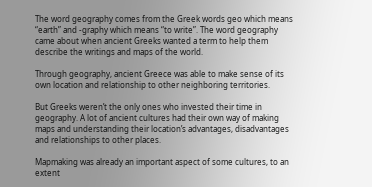The word geography comes from the Greek words geo which means “earth” and -graphy which means “to write”. The word geography came about when ancient Greeks wanted a term to help them describe the writings and maps of the world.

Through geography, ancient Greece was able to make sense of its own location and relationship to other neighboring territories.

But Greeks weren’t the only ones who invested their time in geography. A lot of ancient cultures had their own way of making maps and understanding their location’s advantages, disadvantages and relationships to other places.

Mapmaking was already an important aspect of some cultures, to an extent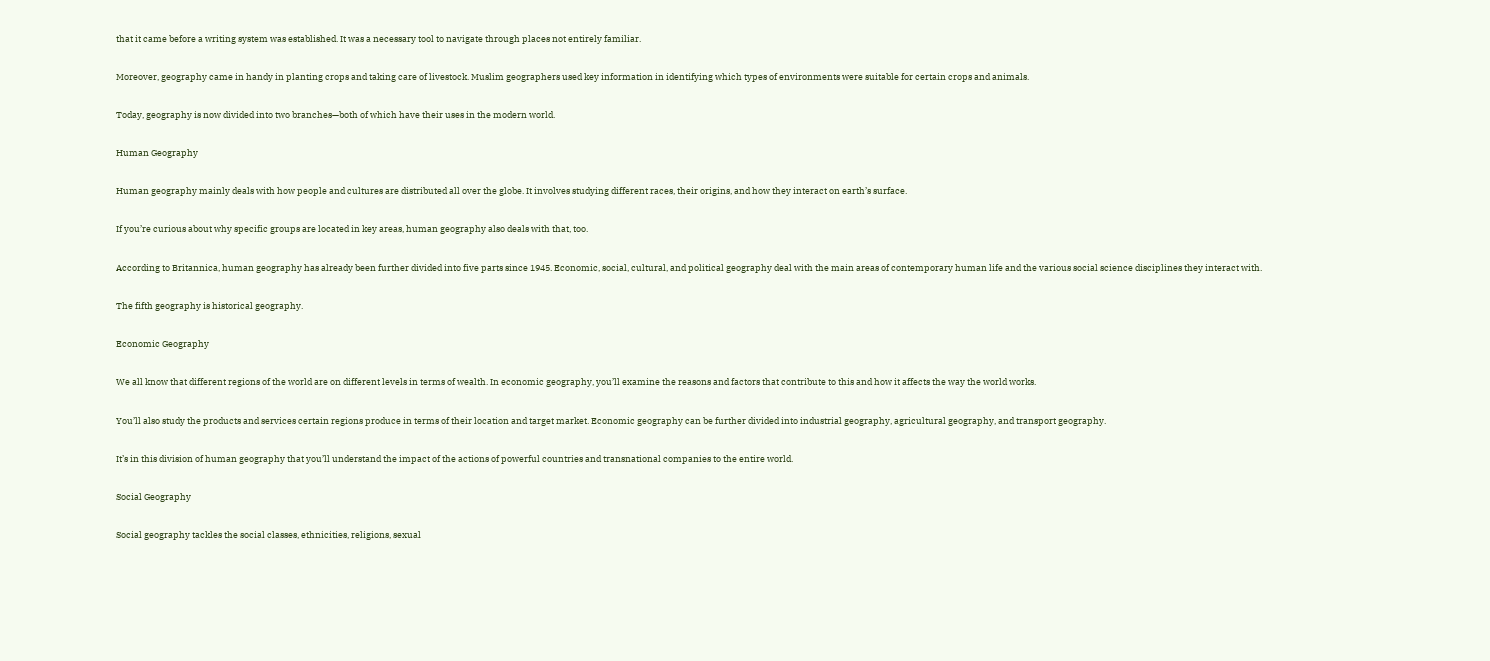that it came before a writing system was established. It was a necessary tool to navigate through places not entirely familiar.

Moreover, geography came in handy in planting crops and taking care of livestock. Muslim geographers used key information in identifying which types of environments were suitable for certain crops and animals.

Today, geography is now divided into two branches—both of which have their uses in the modern world.

Human Geography

Human geography mainly deals with how people and cultures are distributed all over the globe. It involves studying different races, their origins, and how they interact on earth’s surface.

If you’re curious about why specific groups are located in key areas, human geography also deals with that, too.

According to Britannica, human geography has already been further divided into five parts since 1945. Economic, social, cultural, and political geography deal with the main areas of contemporary human life and the various social science disciplines they interact with.

The fifth geography is historical geography.

Economic Geography

We all know that different regions of the world are on different levels in terms of wealth. In economic geography, you’ll examine the reasons and factors that contribute to this and how it affects the way the world works.

You’ll also study the products and services certain regions produce in terms of their location and target market. Economic geography can be further divided into industrial geography, agricultural geography, and transport geography.

It’s in this division of human geography that you’ll understand the impact of the actions of powerful countries and transnational companies to the entire world.

Social Geography

Social geography tackles the social classes, ethnicities, religions, sexual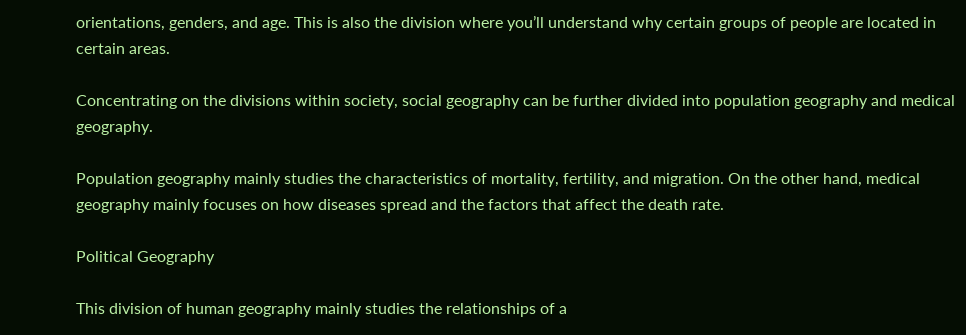orientations, genders, and age. This is also the division where you’ll understand why certain groups of people are located in certain areas.

Concentrating on the divisions within society, social geography can be further divided into population geography and medical geography.

Population geography mainly studies the characteristics of mortality, fertility, and migration. On the other hand, medical geography mainly focuses on how diseases spread and the factors that affect the death rate.

Political Geography

This division of human geography mainly studies the relationships of a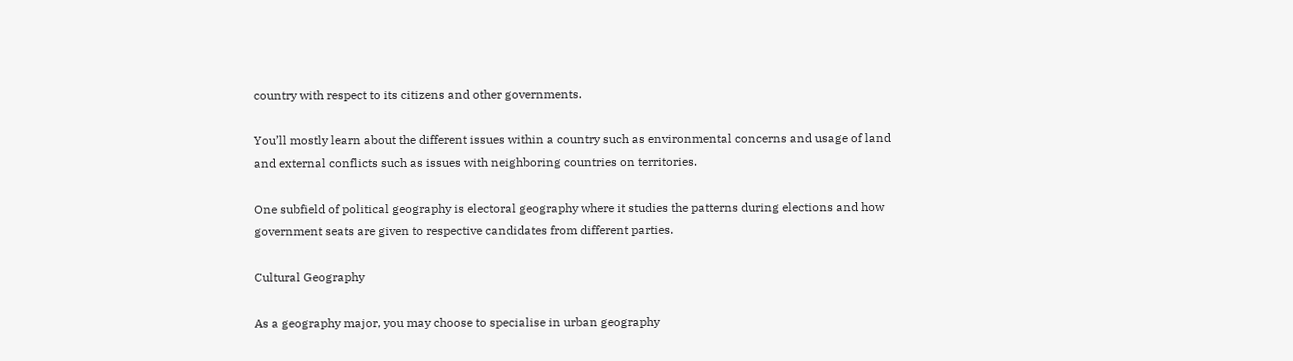country with respect to its citizens and other governments.

You’ll mostly learn about the different issues within a country such as environmental concerns and usage of land and external conflicts such as issues with neighboring countries on territories.

One subfield of political geography is electoral geography where it studies the patterns during elections and how government seats are given to respective candidates from different parties.

Cultural Geography

As a geography major, you may choose to specialise in urban geography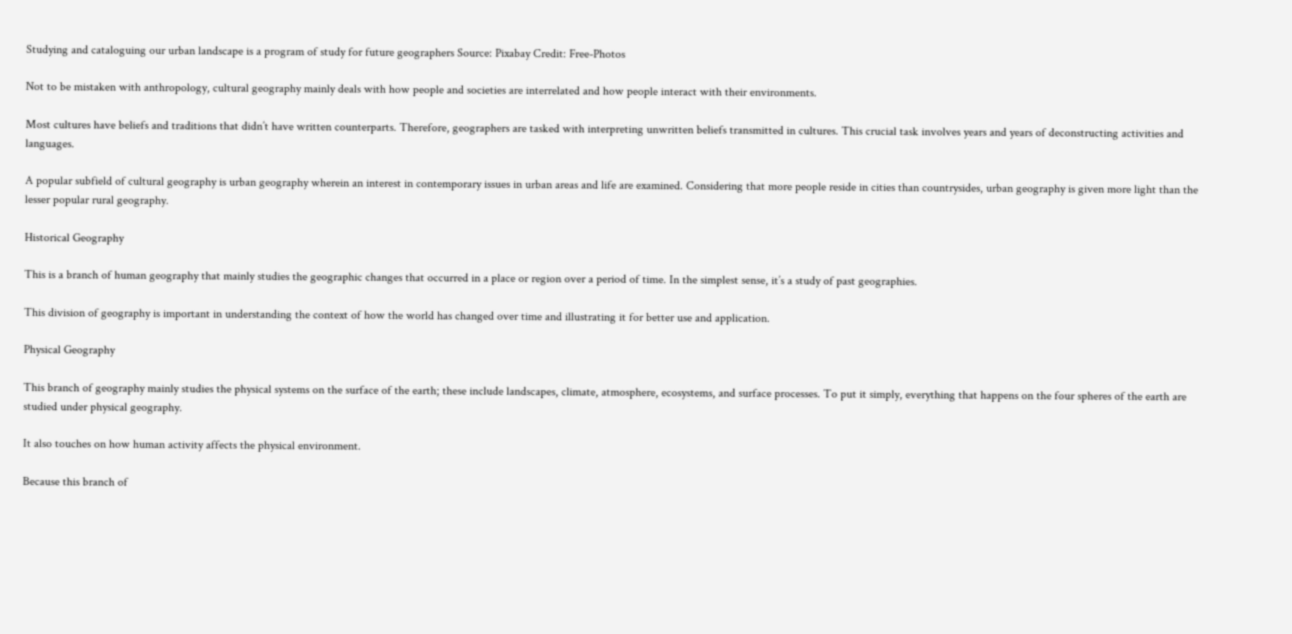Studying and cataloguing our urban landscape is a program of study for future geographers Source: Pixabay Credit: Free-Photos

Not to be mistaken with anthropology, cultural geography mainly deals with how people and societies are interrelated and how people interact with their environments.

Most cultures have beliefs and traditions that didn’t have written counterparts. Therefore, geographers are tasked with interpreting unwritten beliefs transmitted in cultures. This crucial task involves years and years of deconstructing activities and languages.

A popular subfield of cultural geography is urban geography wherein an interest in contemporary issues in urban areas and life are examined. Considering that more people reside in cities than countrysides, urban geography is given more light than the lesser popular rural geography.

Historical Geography

This is a branch of human geography that mainly studies the geographic changes that occurred in a place or region over a period of time. In the simplest sense, it’s a study of past geographies.

This division of geography is important in understanding the context of how the world has changed over time and illustrating it for better use and application.

Physical Geography

This branch of geography mainly studies the physical systems on the surface of the earth; these include landscapes, climate, atmosphere, ecosystems, and surface processes. To put it simply, everything that happens on the four spheres of the earth are studied under physical geography.

It also touches on how human activity affects the physical environment.

Because this branch of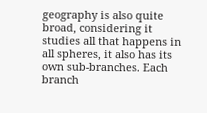geography is also quite broad, considering it studies all that happens in all spheres, it also has its own sub-branches. Each branch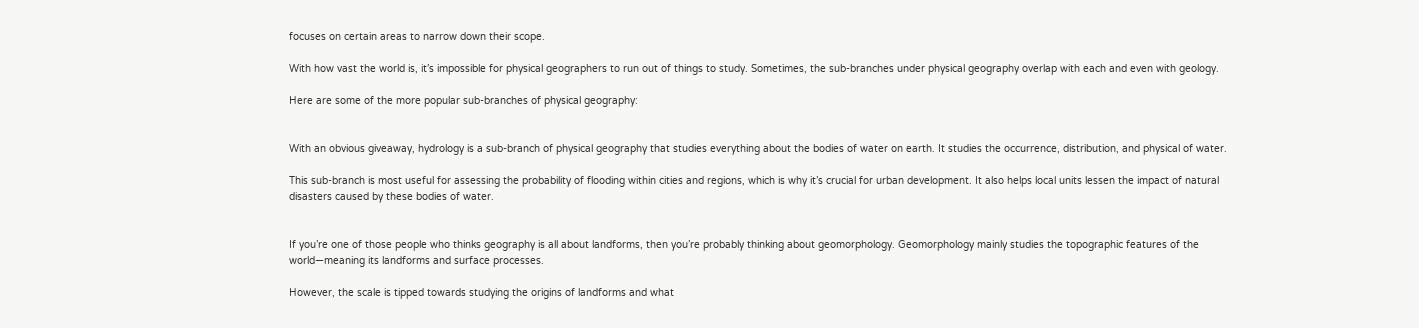focuses on certain areas to narrow down their scope.

With how vast the world is, it’s impossible for physical geographers to run out of things to study. Sometimes, the sub-branches under physical geography overlap with each and even with geology.

Here are some of the more popular sub-branches of physical geography:


With an obvious giveaway, hydrology is a sub-branch of physical geography that studies everything about the bodies of water on earth. It studies the occurrence, distribution, and physical of water.

This sub-branch is most useful for assessing the probability of flooding within cities and regions, which is why it’s crucial for urban development. It also helps local units lessen the impact of natural disasters caused by these bodies of water.


If you’re one of those people who thinks geography is all about landforms, then you’re probably thinking about geomorphology. Geomorphology mainly studies the topographic features of the world—meaning its landforms and surface processes.

However, the scale is tipped towards studying the origins of landforms and what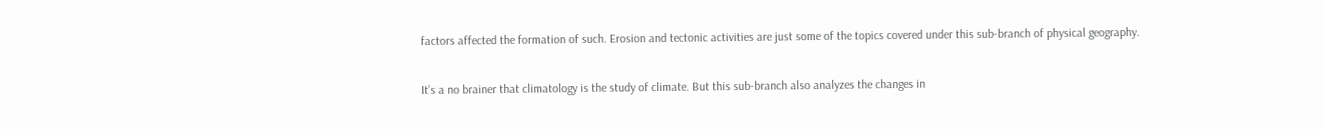factors affected the formation of such. Erosion and tectonic activities are just some of the topics covered under this sub-branch of physical geography.


It’s a no brainer that climatology is the study of climate. But this sub-branch also analyzes the changes in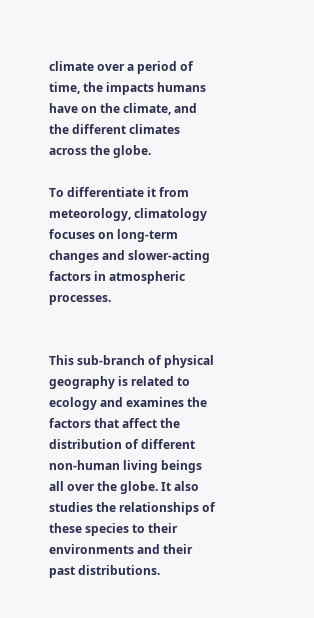climate over a period of time, the impacts humans have on the climate, and the different climates across the globe.

To differentiate it from meteorology, climatology focuses on long-term changes and slower-acting factors in atmospheric processes.


This sub-branch of physical geography is related to ecology and examines the factors that affect the distribution of different non-human living beings all over the globe. It also studies the relationships of these species to their environments and their past distributions.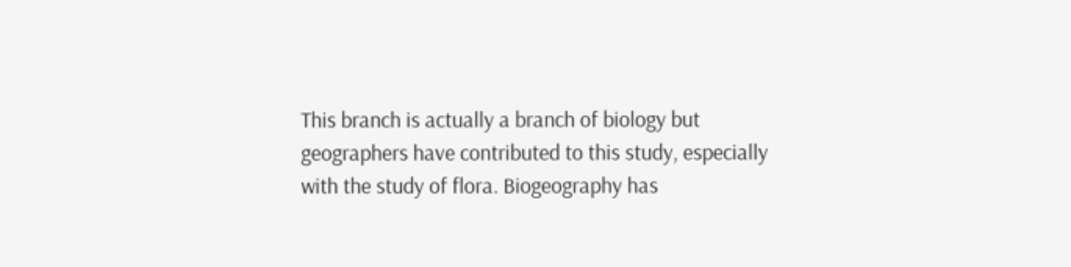This branch is actually a branch of biology but geographers have contributed to this study, especially with the study of flora. Biogeography has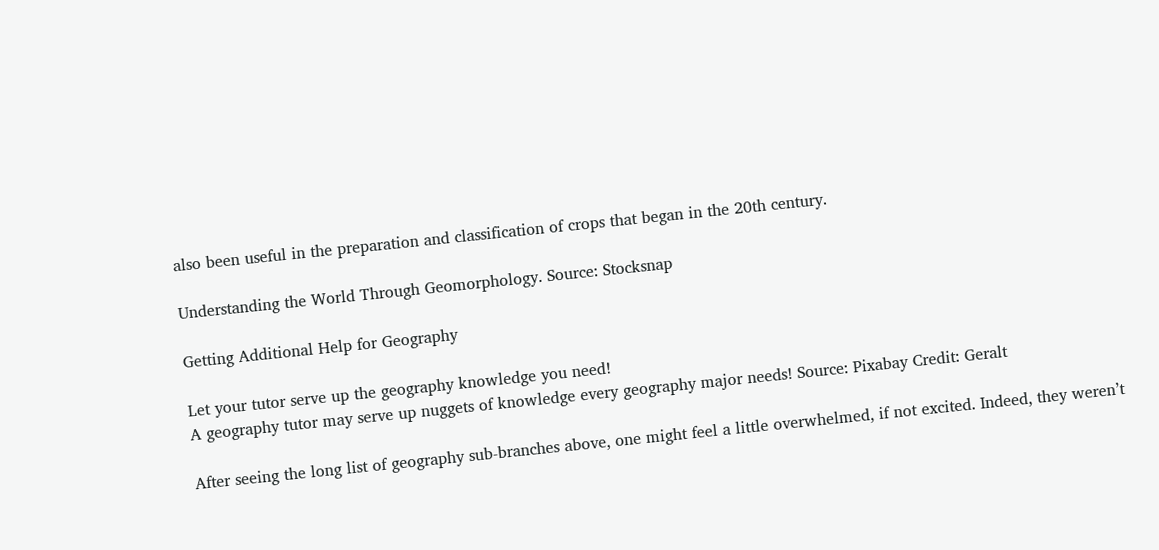also been useful in the preparation and classification of crops that began in the 20th century.

Understanding the World Through Geomorphology. Source: Stocksnap

Getting Additional Help for Geography

Let your tutor serve up the geography knowledge you need!
A geography tutor may serve up nuggets of knowledge every geography major needs! Source: Pixabay Credit: Geralt

After seeing the long list of geography sub-branches above, one might feel a little overwhelmed, if not excited. Indeed, they weren’t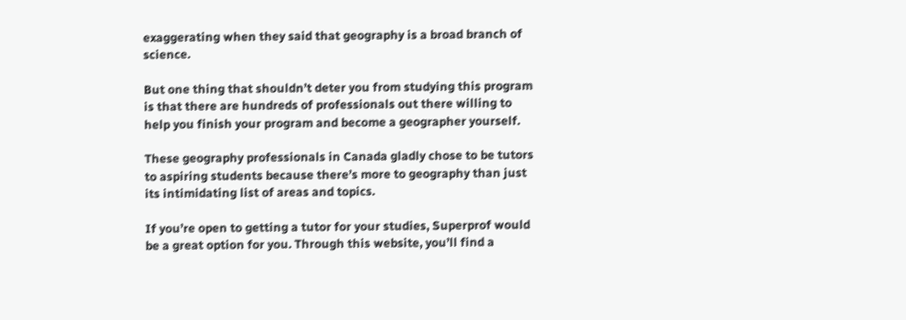exaggerating when they said that geography is a broad branch of science.

But one thing that shouldn’t deter you from studying this program is that there are hundreds of professionals out there willing to help you finish your program and become a geographer yourself.

These geography professionals in Canada gladly chose to be tutors to aspiring students because there’s more to geography than just its intimidating list of areas and topics.

If you’re open to getting a tutor for your studies, Superprof would be a great option for you. Through this website, you’ll find a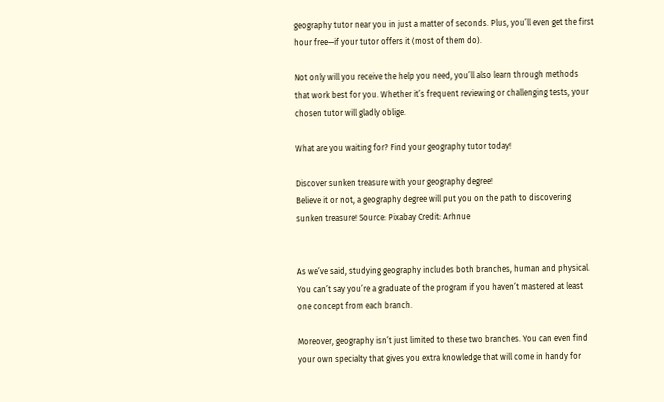geography tutor near you in just a matter of seconds. Plus, you’ll even get the first hour free—if your tutor offers it (most of them do).

Not only will you receive the help you need, you’ll also learn through methods that work best for you. Whether it’s frequent reviewing or challenging tests, your chosen tutor will gladly oblige.

What are you waiting for? Find your geography tutor today!

Discover sunken treasure with your geography degree!
Believe it or not, a geography degree will put you on the path to discovering sunken treasure! Source: Pixabay Credit: Arhnue


As we’ve said, studying geography includes both branches, human and physical. You can’t say you’re a graduate of the program if you haven’t mastered at least one concept from each branch.

Moreover, geography isn’t just limited to these two branches. You can even find your own specialty that gives you extra knowledge that will come in handy for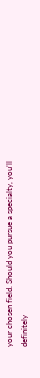your chosen field. Should you pursue a specialty, you’ll definitely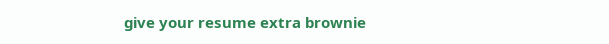give your resume extra brownie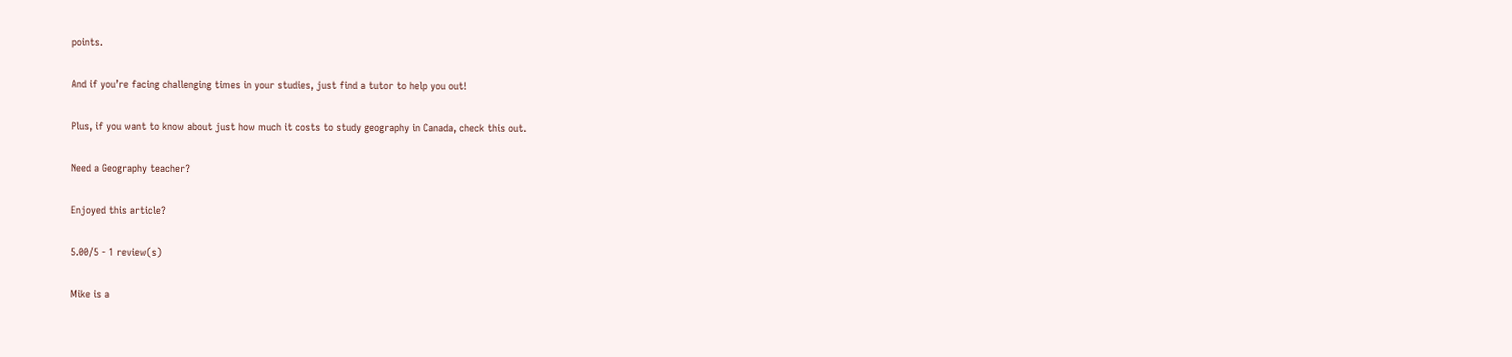points.

And if you’re facing challenging times in your studies, just find a tutor to help you out!

Plus, if you want to know about just how much it costs to study geography in Canada, check this out.

Need a Geography teacher?

Enjoyed this article?

5.00/5 - 1 review(s)

Mike is a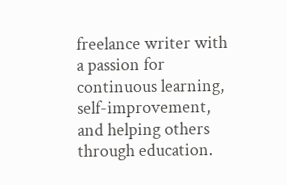freelance writer with a passion for continuous learning, self-improvement, and helping others through education.